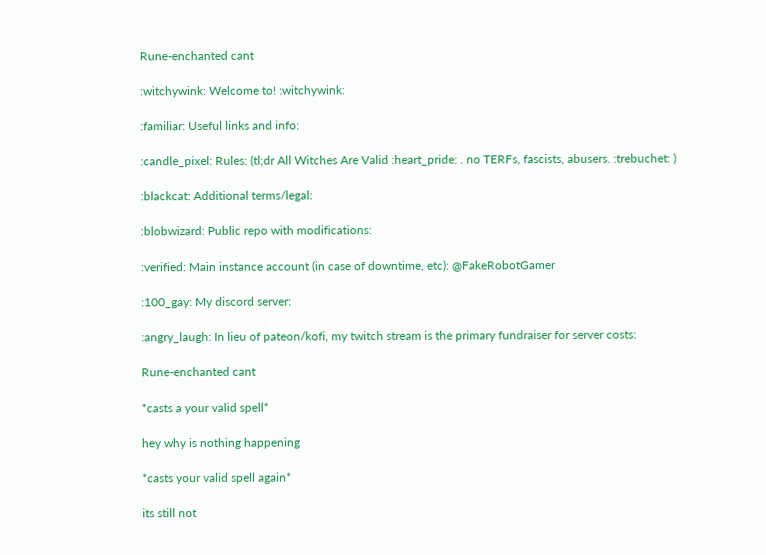Rune-enchanted cant

:witchywink: Welcome to! :witchywink:

:familiar: Useful links and info:

:candle_pixel: Rules: (tl;dr All Witches Are Valid :heart_pride: . no TERFs, fascists, abusers. :trebuchet: )

:blackcat: Additional terms/legal:

:blobwizard: Public repo with modifications:

:verified: Main instance account (in case of downtime, etc): @FakeRobotGamer

:100_gay: My discord server:

:angry_laugh: In lieu of pateon/kofi, my twitch stream is the primary fundraiser for server costs:

Rune-enchanted cant

*casts a your valid spell*

hey why is nothing happening

*casts your valid spell again*

its still not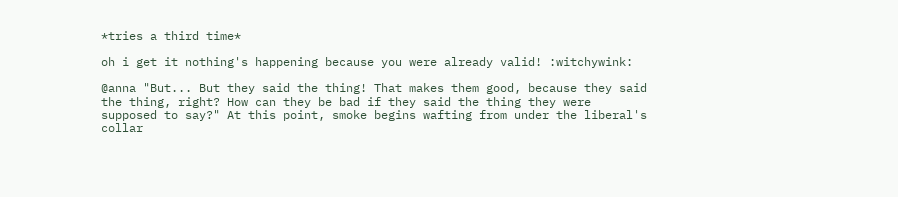*tries a third time*

oh i get it nothing's happening because you were already valid! :witchywink:

@anna "But... But they said the thing! That makes them good, because they said the thing, right? How can they be bad if they said the thing they were supposed to say?" At this point, smoke begins wafting from under the liberal's collar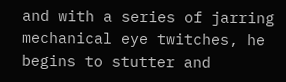and with a series of jarring mechanical eye twitches, he begins to stutter and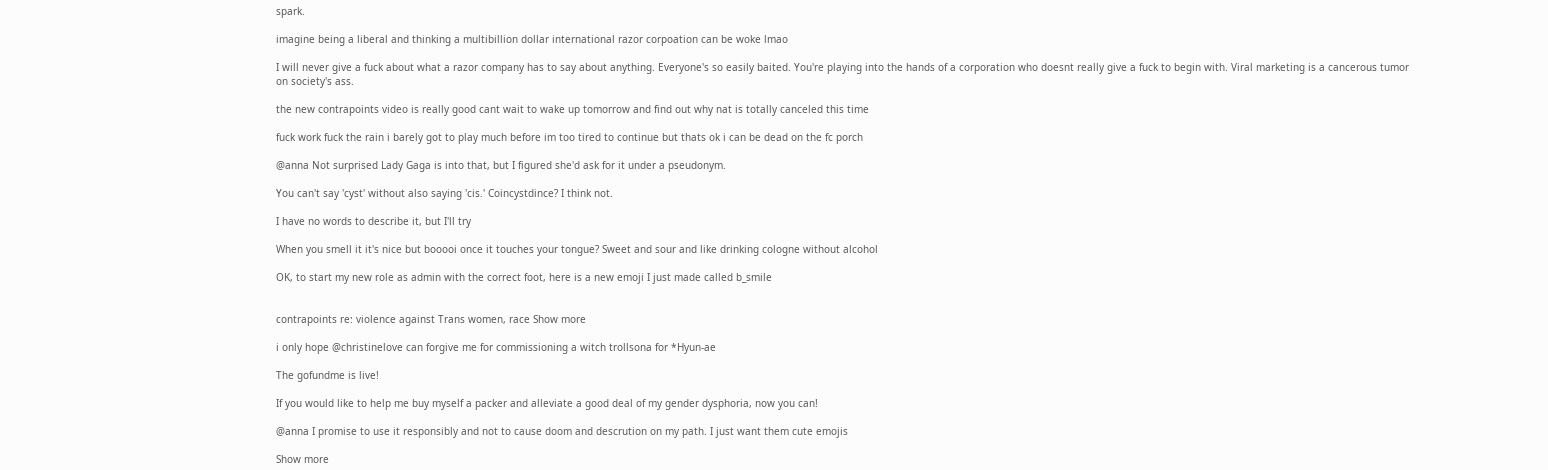spark.

imagine being a liberal and thinking a multibillion dollar international razor corpoation can be woke lmao

I will never give a fuck about what a razor company has to say about anything. Everyone's so easily baited. You're playing into the hands of a corporation who doesnt really give a fuck to begin with. Viral marketing is a cancerous tumor on society's ass.

the new contrapoints video is really good cant wait to wake up tomorrow and find out why nat is totally canceled this time

fuck work fuck the rain i barely got to play much before im too tired to continue but thats ok i can be dead on the fc porch

@anna Not surprised Lady Gaga is into that, but I figured she'd ask for it under a pseudonym.

You can't say 'cyst' without also saying 'cis.' Coincystdince? I think not.

I have no words to describe it, but I'll try

When you smell it it's nice but booooi once it touches your tongue? Sweet and sour and like drinking cologne without alcohol

OK, to start my new role as admin with the correct foot, here is a new emoji I just made called b_smile


contrapoints re: violence against Trans women, race Show more

i only hope @christinelove can forgive me for commissioning a witch trollsona for *Hyun-ae

The gofundme is live!

If you would like to help me buy myself a packer and alleviate a good deal of my gender dysphoria, now you can!

@anna I promise to use it responsibly and not to cause doom and descrution on my path. I just want them cute emojis

Show more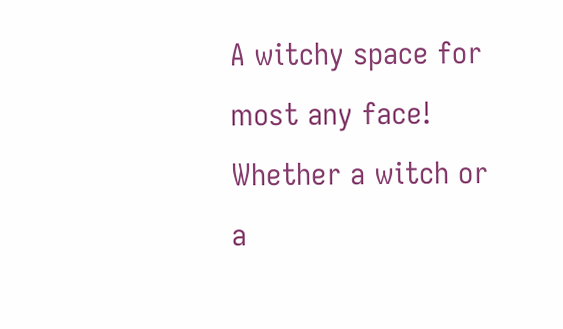A witchy space for most any face! Whether a witch or a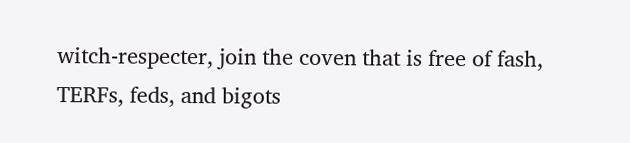witch-respecter, join the coven that is free of fash, TERFs, feds, and bigots